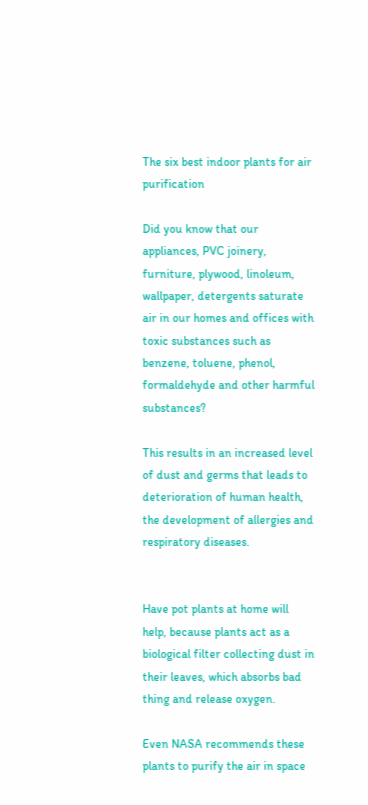The six best indoor plants for air purification

Did you know that our appliances, PVC joinery, furniture, plywood, linoleum, wallpaper, detergents saturate air in our homes and offices with toxic substances such as benzene, toluene, phenol, formaldehyde and other harmful substances?

This results in an increased level of dust and germs that leads to deterioration of human health, the development of allergies and respiratory diseases.


Have pot plants at home will help, because plants act as a biological filter collecting dust in their leaves, which absorbs bad thing and release oxygen.

Even NASA recommends these plants to purify the air in space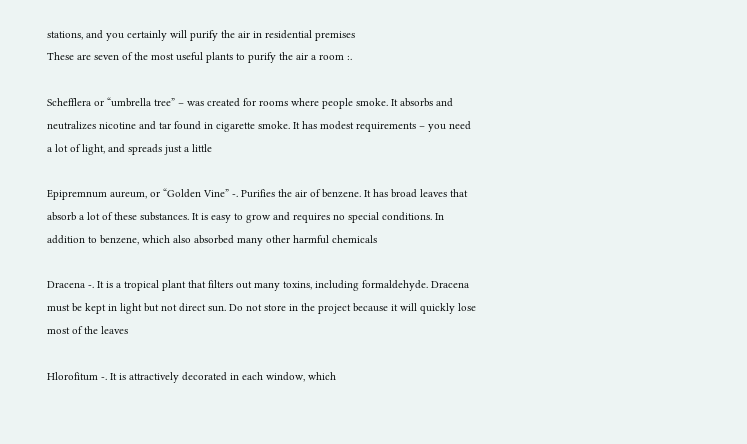stations, and you certainly will purify the air in residential premises
These are seven of the most useful plants to purify the air a room :.

Schefflera or “umbrella tree” – was created for rooms where people smoke. It absorbs and neutralizes nicotine and tar found in cigarette smoke. It has modest requirements – you need a lot of light, and spreads just a little

Epipremnum aureum, or “Golden Vine” -. Purifies the air of benzene. It has broad leaves that absorb a lot of these substances. It is easy to grow and requires no special conditions. In addition to benzene, which also absorbed many other harmful chemicals

Dracena -. It is a tropical plant that filters out many toxins, including formaldehyde. Dracena must be kept in light but not direct sun. Do not store in the project because it will quickly lose most of the leaves

Hlorofitum -. It is attractively decorated in each window, which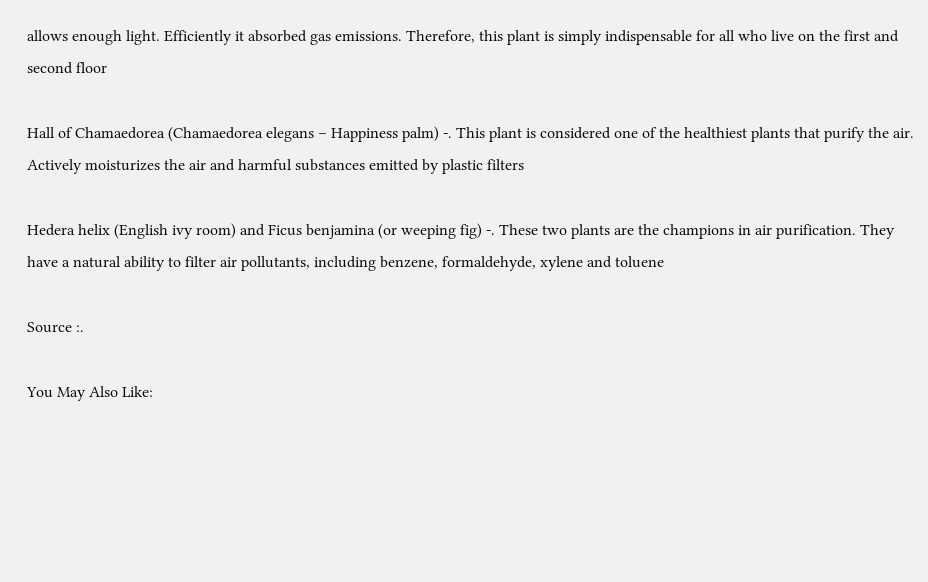allows enough light. Efficiently it absorbed gas emissions. Therefore, this plant is simply indispensable for all who live on the first and second floor

Hall of Chamaedorea (Chamaedorea elegans – Happiness palm) -. This plant is considered one of the healthiest plants that purify the air. Actively moisturizes the air and harmful substances emitted by plastic filters

Hedera helix (English ivy room) and Ficus benjamina (or weeping fig) -. These two plants are the champions in air purification. They have a natural ability to filter air pollutants, including benzene, formaldehyde, xylene and toluene

Source :.

You May Also Like: